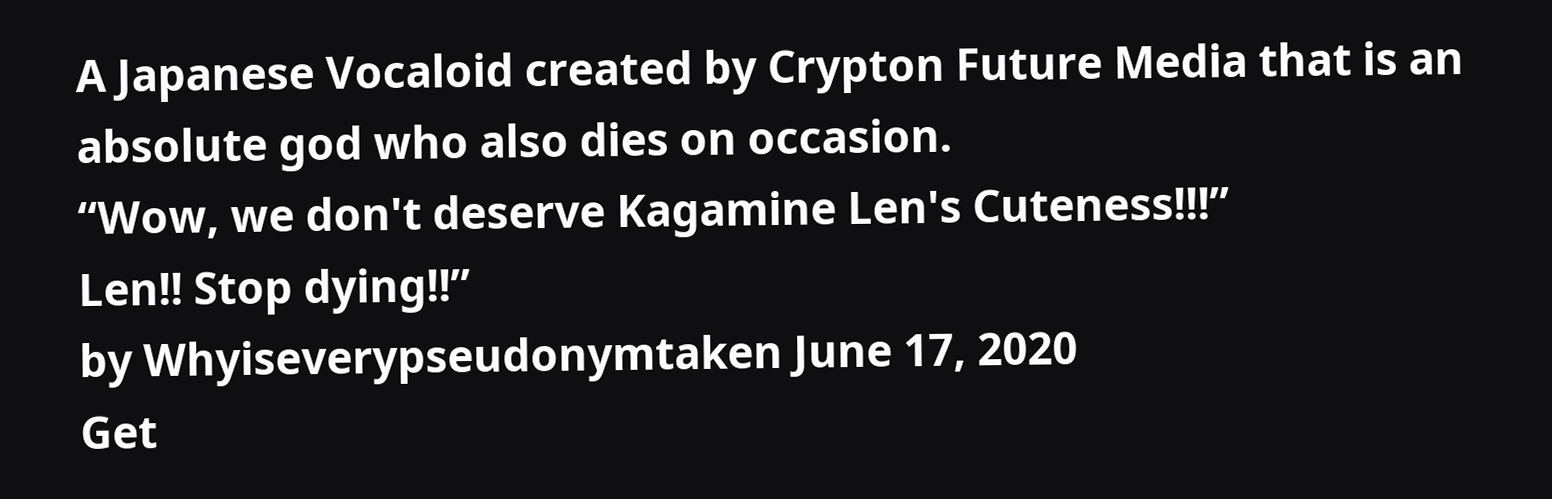A Japanese Vocaloid created by Crypton Future Media that is an absolute god who also dies on occasion.
“Wow, we don't deserve Kagamine Len's Cuteness!!!”
Len!! Stop dying!!”
by Whyiseverypseudonymtaken June 17, 2020
Get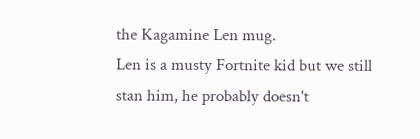the Kagamine Len mug.
Len is a musty Fortnite kid but we still stan him, he probably doesn't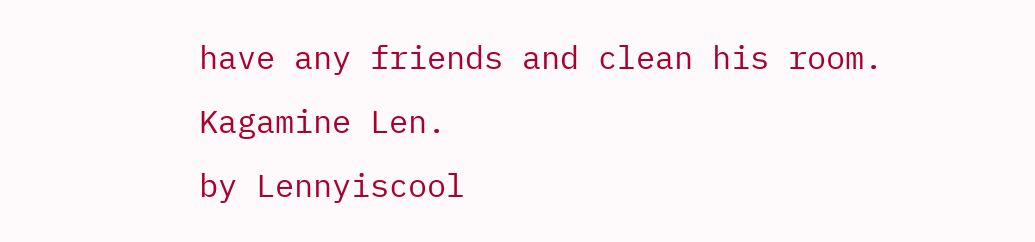have any friends and clean his room.
Kagamine Len.
by Lennyiscool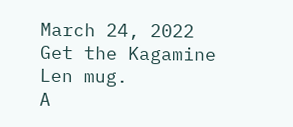March 24, 2022
Get the Kagamine Len mug.
A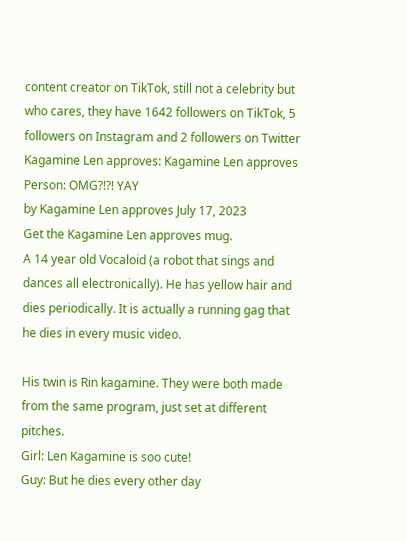content creator on TikTok, still not a celebrity but who cares, they have 1642 followers on TikTok, 5 followers on Instagram and 2 followers on Twitter
Kagamine Len approves: Kagamine Len approves
Person: OMG?!?! YAY
by Kagamine Len approves July 17, 2023
Get the Kagamine Len approves mug.
A 14 year old Vocaloid (a robot that sings and dances all electronically). He has yellow hair and dies periodically. It is actually a running gag that he dies in every music video.

His twin is Rin kagamine. They were both made from the same program, just set at different pitches.
Girl: Len Kagamine is soo cute!
Guy: But he dies every other day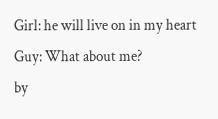Girl: he will live on in my heart
Guy: What about me?
by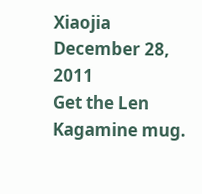Xiaojia December 28, 2011
Get the Len Kagamine mug.